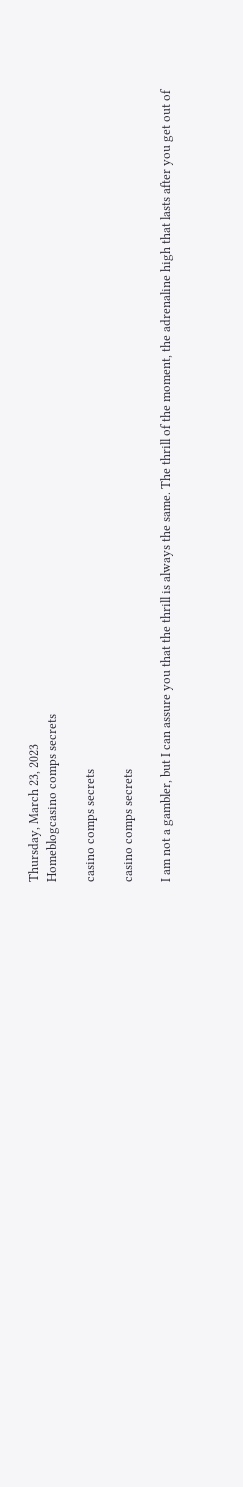Thursday, March 23, 2023
Homeblogcasino comps secrets

casino comps secrets

casino comps secrets

I am not a gambler, but I can assure you that the thrill is always the same. The thrill of the moment, the adrenaline high that lasts after you get out of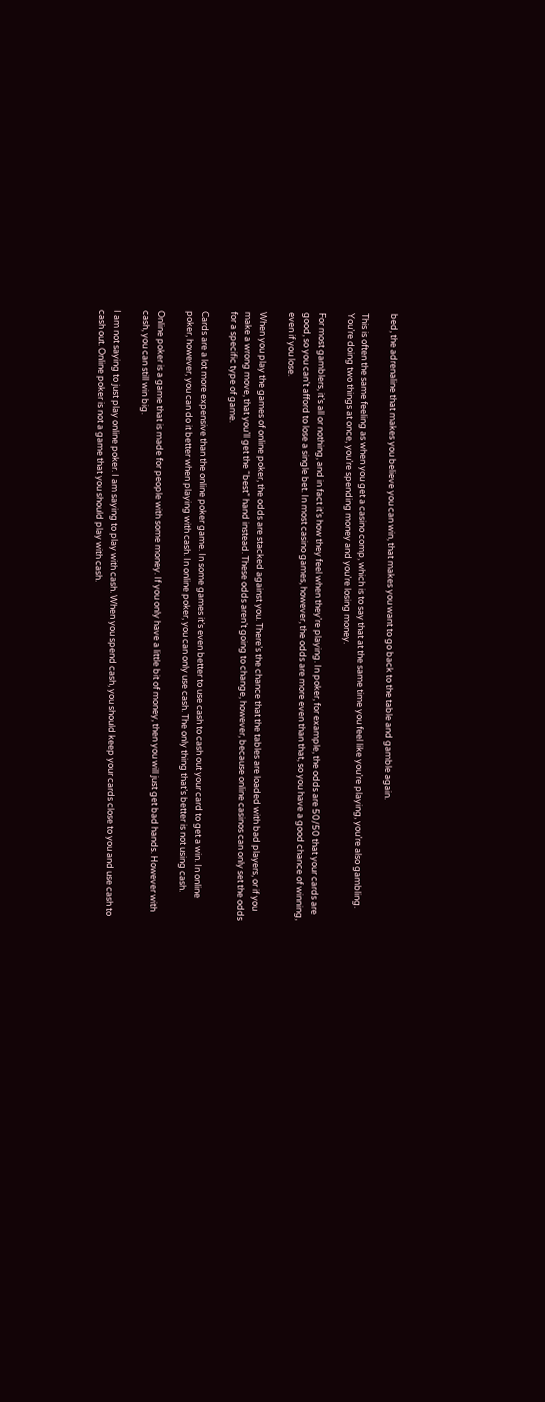bed, the adrenaline that makes you believe you can win, that makes you want to go back to the table and gamble again.

This is often the same feeling as when you get a casino comp, which is to say that at the same time you feel like you’re playing, you’re also gambling. You’re doing two things at once, you’re spending money and you’re losing money.

For most gamblers, it’s all or nothing, and in fact it’s how they feel when they’re playing. In poker, for example, the odds are 50/50 that your cards are good, so you can’t afford to lose a single bet. In most casino games, however, the odds are more even than that, so you have a good chance of winning, even if you lose.

When you play the games of online poker, the odds are stacked against you. There’s the chance that the tables are loaded with bad players, or if you make a wrong move, that you’ll get the “best” hand instead. These odds aren’t going to change, however, because online casinos can only set the odds for a specific type of game.

Cards are a lot more expensive than the online poker game. In some games it’s even better to use cash to cash out your card to get a win. In online poker, however, you can do it better when playing with cash. In online poker, you can only use cash. The only thing that’s better is not using cash.

Online poker is a game that is made for people with some money. If you only have a little bit of money, then you will just get bad hands. However with cash, you can still win big.

I am not saying to just play online poker. I am saying to play with cash. When you spend cash, you should keep your cards close to you and use cash to cash out. Online poker is not a game that you should play with cash.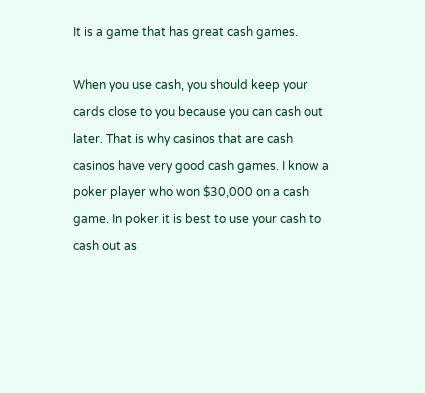It is a game that has great cash games.

When you use cash, you should keep your cards close to you because you can cash out later. That is why casinos that are cash casinos have very good cash games. I know a poker player who won $30,000 on a cash game. In poker it is best to use your cash to cash out as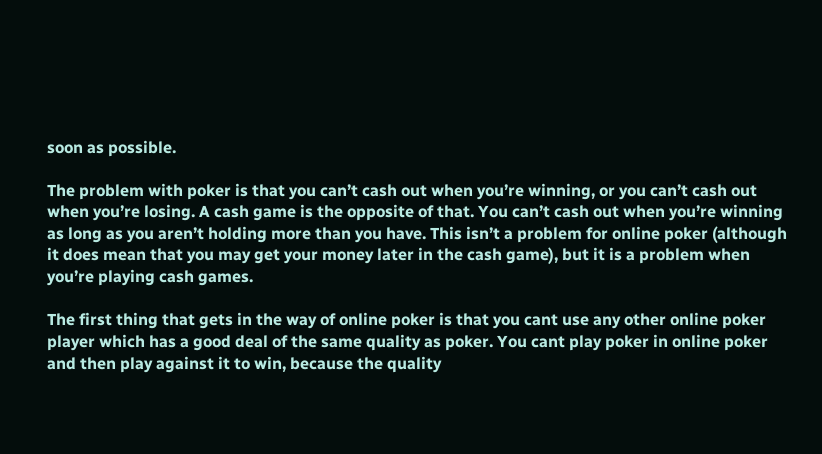soon as possible.

The problem with poker is that you can’t cash out when you’re winning, or you can’t cash out when you’re losing. A cash game is the opposite of that. You can’t cash out when you’re winning as long as you aren’t holding more than you have. This isn’t a problem for online poker (although it does mean that you may get your money later in the cash game), but it is a problem when you’re playing cash games.

The first thing that gets in the way of online poker is that you cant use any other online poker player which has a good deal of the same quality as poker. You cant play poker in online poker and then play against it to win, because the quality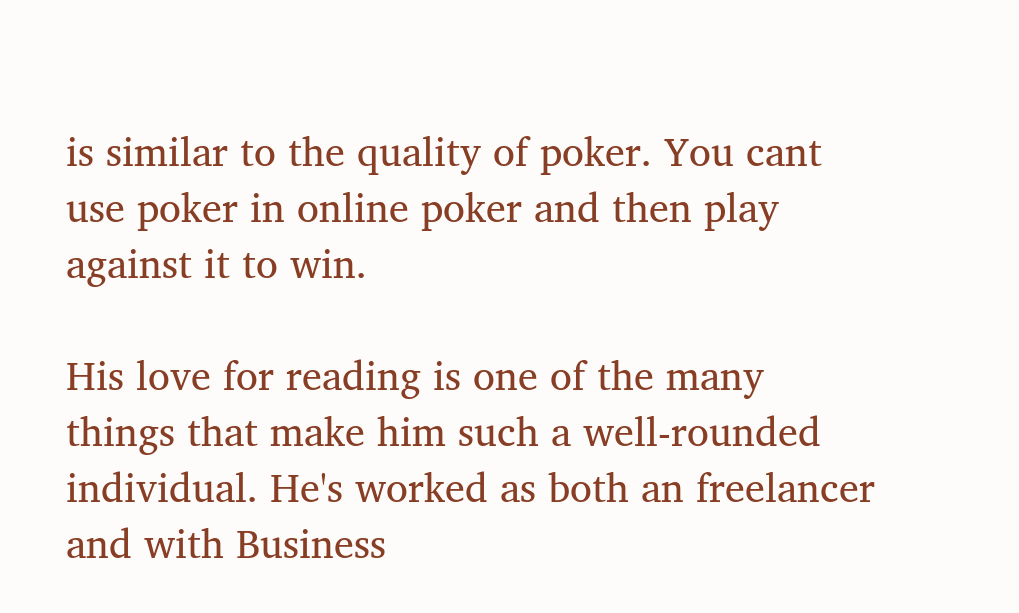is similar to the quality of poker. You cant use poker in online poker and then play against it to win.

His love for reading is one of the many things that make him such a well-rounded individual. He's worked as both an freelancer and with Business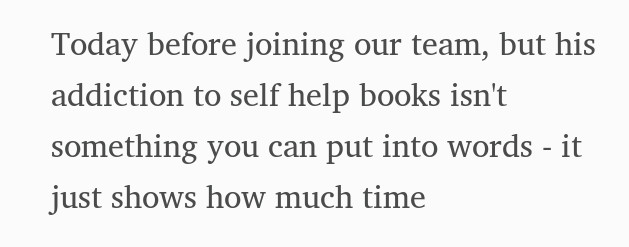Today before joining our team, but his addiction to self help books isn't something you can put into words - it just shows how much time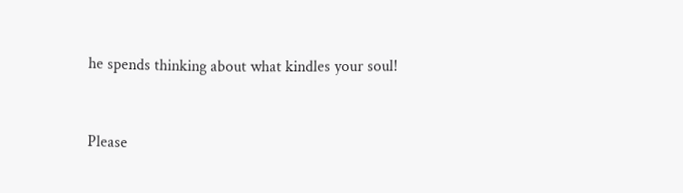he spends thinking about what kindles your soul!


Please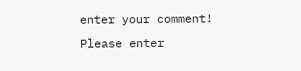enter your comment!
Please enter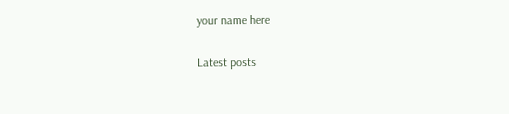your name here

Latest posts